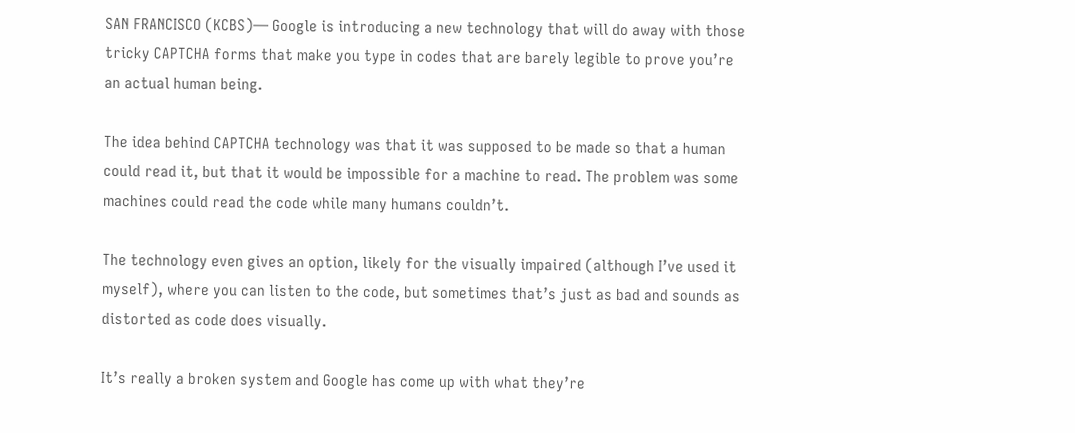SAN FRANCISCO (KCBS)— Google is introducing a new technology that will do away with those tricky CAPTCHA forms that make you type in codes that are barely legible to prove you’re an actual human being.

The idea behind CAPTCHA technology was that it was supposed to be made so that a human could read it, but that it would be impossible for a machine to read. The problem was some machines could read the code while many humans couldn’t.

The technology even gives an option, likely for the visually impaired (although I’ve used it myself), where you can listen to the code, but sometimes that’s just as bad and sounds as distorted as code does visually.

It’s really a broken system and Google has come up with what they’re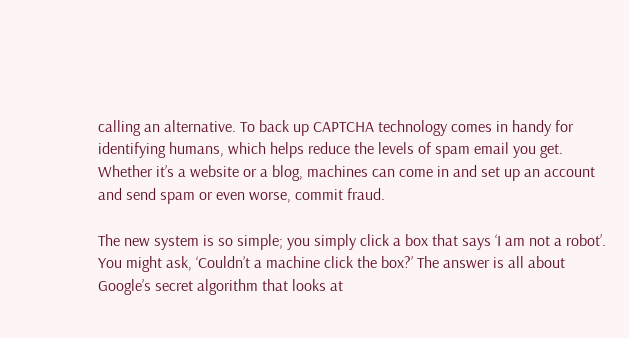calling an alternative. To back up CAPTCHA technology comes in handy for identifying humans, which helps reduce the levels of spam email you get. Whether it’s a website or a blog, machines can come in and set up an account and send spam or even worse, commit fraud.

The new system is so simple; you simply click a box that says ‘I am not a robot’. You might ask, ‘Couldn’t a machine click the box?’ The answer is all about Google’s secret algorithm that looks at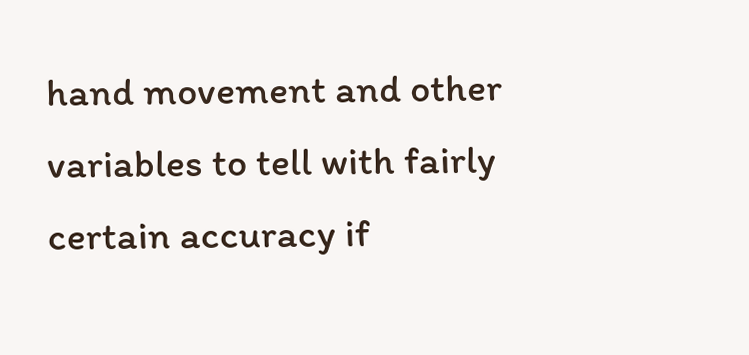hand movement and other variables to tell with fairly certain accuracy if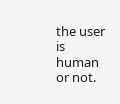the user is human or not.